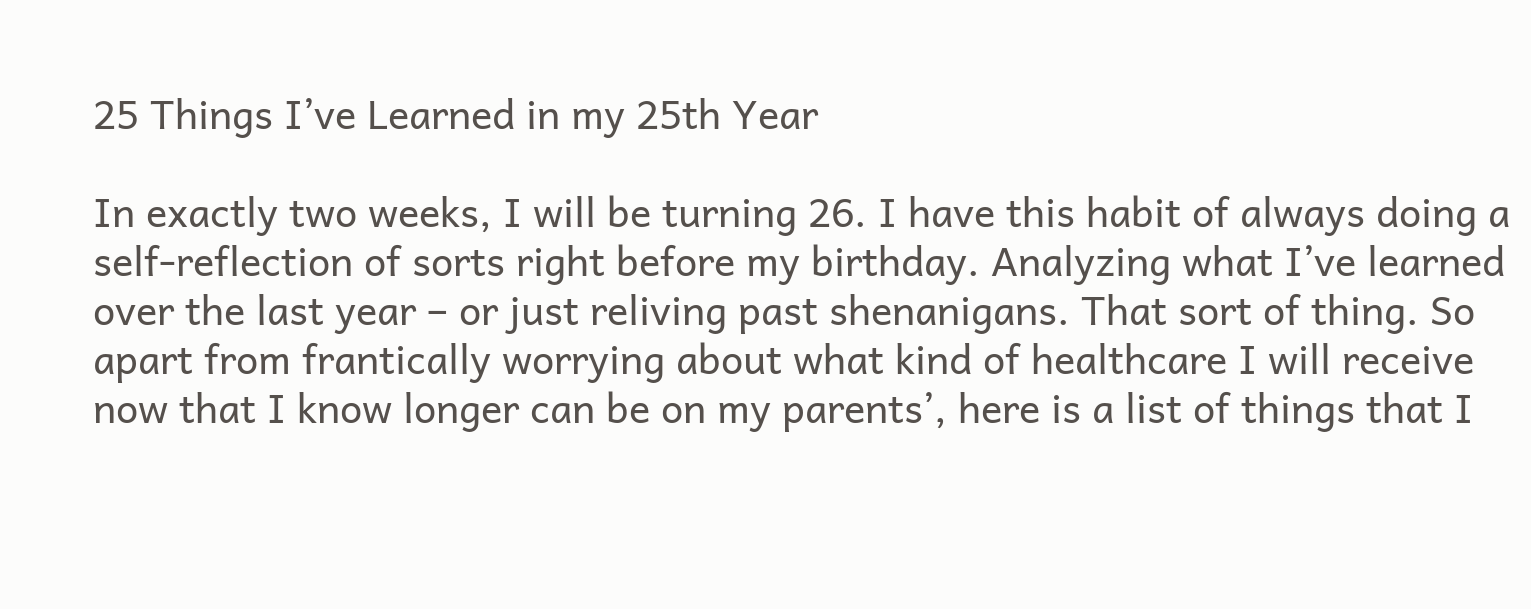25 Things I’ve Learned in my 25th Year

In exactly two weeks, I will be turning 26. I have this habit of always doing a self-reflection of sorts right before my birthday. Analyzing what I’ve learned over the last year – or just reliving past shenanigans. That sort of thing. So apart from frantically worrying about what kind of healthcare I will receive now that I know longer can be on my parents’, here is a list of things that I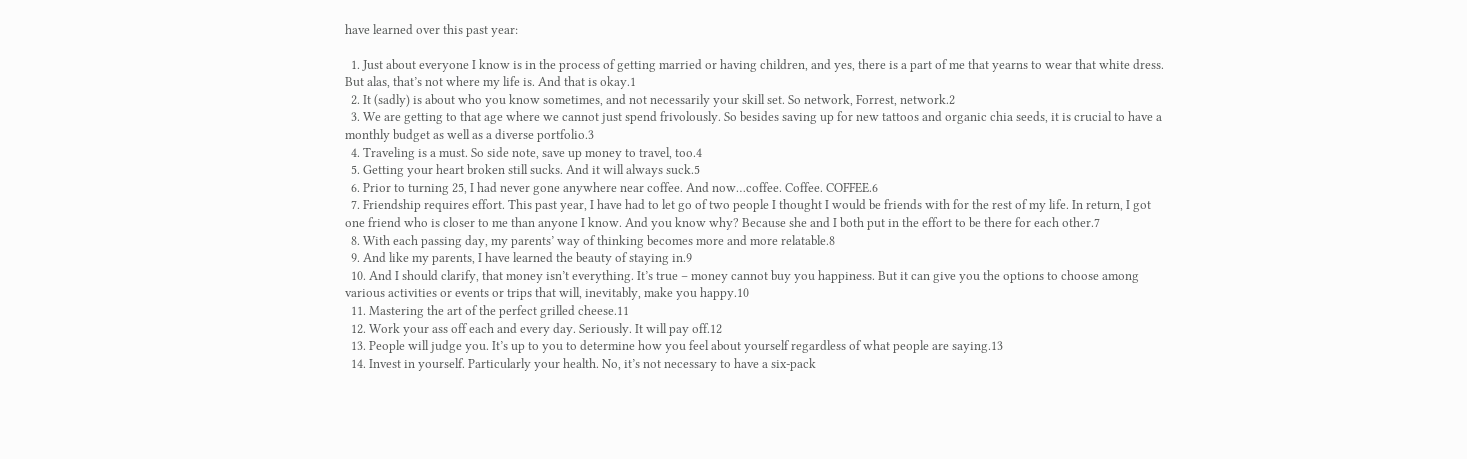have learned over this past year:

  1. Just about everyone I know is in the process of getting married or having children, and yes, there is a part of me that yearns to wear that white dress. But alas, that’s not where my life is. And that is okay.1
  2. It (sadly) is about who you know sometimes, and not necessarily your skill set. So network, Forrest, network.2
  3. We are getting to that age where we cannot just spend frivolously. So besides saving up for new tattoos and organic chia seeds, it is crucial to have a monthly budget as well as a diverse portfolio.3
  4. Traveling is a must. So side note, save up money to travel, too.4
  5. Getting your heart broken still sucks. And it will always suck.5
  6. Prior to turning 25, I had never gone anywhere near coffee. And now…coffee. Coffee. COFFEE.6
  7. Friendship requires effort. This past year, I have had to let go of two people I thought I would be friends with for the rest of my life. In return, I got one friend who is closer to me than anyone I know. And you know why? Because she and I both put in the effort to be there for each other.7
  8. With each passing day, my parents’ way of thinking becomes more and more relatable.8
  9. And like my parents, I have learned the beauty of staying in.9
  10. And I should clarify, that money isn’t everything. It’s true – money cannot buy you happiness. But it can give you the options to choose among various activities or events or trips that will, inevitably, make you happy.10
  11. Mastering the art of the perfect grilled cheese.11
  12. Work your ass off each and every day. Seriously. It will pay off.12
  13. People will judge you. It’s up to you to determine how you feel about yourself regardless of what people are saying.13
  14. Invest in yourself. Particularly your health. No, it’s not necessary to have a six-pack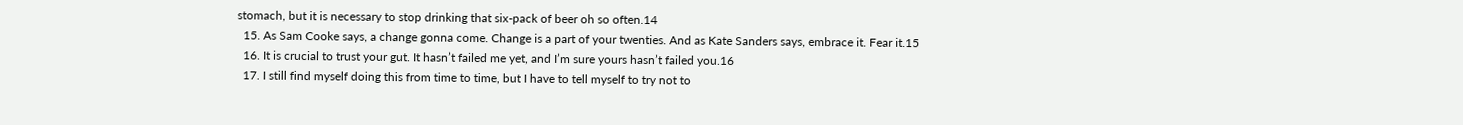stomach, but it is necessary to stop drinking that six-pack of beer oh so often.14
  15. As Sam Cooke says, a change gonna come. Change is a part of your twenties. And as Kate Sanders says, embrace it. Fear it.15
  16. It is crucial to trust your gut. It hasn’t failed me yet, and I’m sure yours hasn’t failed you.16
  17. I still find myself doing this from time to time, but I have to tell myself to try not to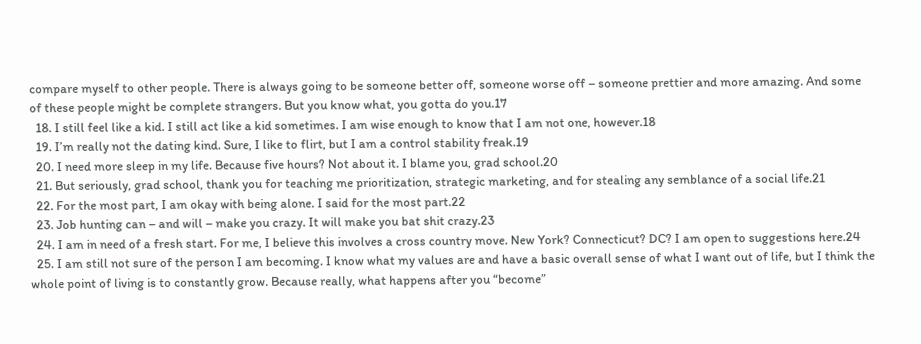compare myself to other people. There is always going to be someone better off, someone worse off – someone prettier and more amazing. And some of these people might be complete strangers. But you know what, you gotta do you.17
  18. I still feel like a kid. I still act like a kid sometimes. I am wise enough to know that I am not one, however.18
  19. I’m really not the dating kind. Sure, I like to flirt, but I am a control stability freak.19
  20. I need more sleep in my life. Because five hours? Not about it. I blame you, grad school.20
  21. But seriously, grad school, thank you for teaching me prioritization, strategic marketing, and for stealing any semblance of a social life.21
  22. For the most part, I am okay with being alone. I said for the most part.22
  23. Job hunting can – and will – make you crazy. It will make you bat shit crazy.23
  24. I am in need of a fresh start. For me, I believe this involves a cross country move. New York? Connecticut? DC? I am open to suggestions here.24
  25. I am still not sure of the person I am becoming. I know what my values are and have a basic overall sense of what I want out of life, but I think the whole point of living is to constantly grow. Because really, what happens after you “become”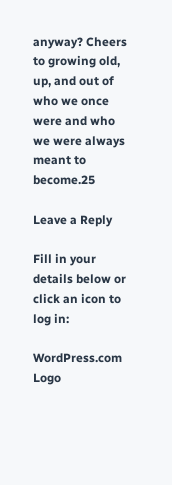anyway? Cheers to growing old, up, and out of who we once were and who we were always meant to become.25

Leave a Reply

Fill in your details below or click an icon to log in:

WordPress.com Logo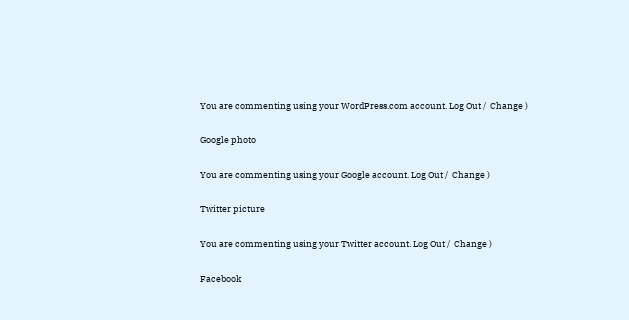You are commenting using your WordPress.com account. Log Out /  Change )

Google photo

You are commenting using your Google account. Log Out /  Change )

Twitter picture

You are commenting using your Twitter account. Log Out /  Change )

Facebook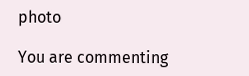photo

You are commenting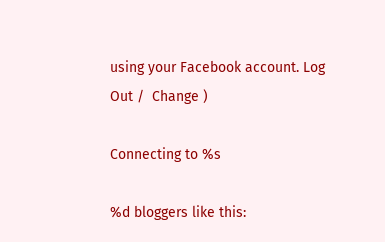using your Facebook account. Log Out /  Change )

Connecting to %s

%d bloggers like this: